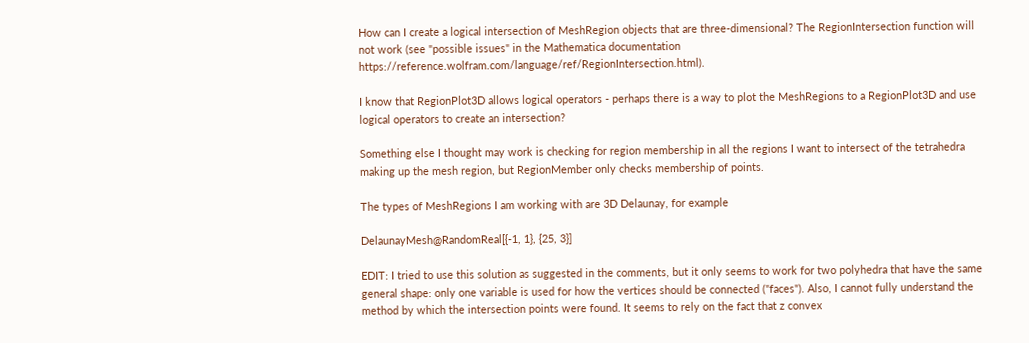How can I create a logical intersection of MeshRegion objects that are three-dimensional? The RegionIntersection function will not work (see "possible issues" in the Mathematica documentation https://reference.wolfram.com/language/ref/RegionIntersection.html).

I know that RegionPlot3D allows logical operators - perhaps there is a way to plot the MeshRegions to a RegionPlot3D and use logical operators to create an intersection?

Something else I thought may work is checking for region membership in all the regions I want to intersect of the tetrahedra making up the mesh region, but RegionMember only checks membership of points.

The types of MeshRegions I am working with are 3D Delaunay, for example

DelaunayMesh@RandomReal[{-1, 1}, {25, 3}]

EDIT: I tried to use this solution as suggested in the comments, but it only seems to work for two polyhedra that have the same general shape: only one variable is used for how the vertices should be connected ("faces"). Also, I cannot fully understand the method by which the intersection points were found. It seems to rely on the fact that z convex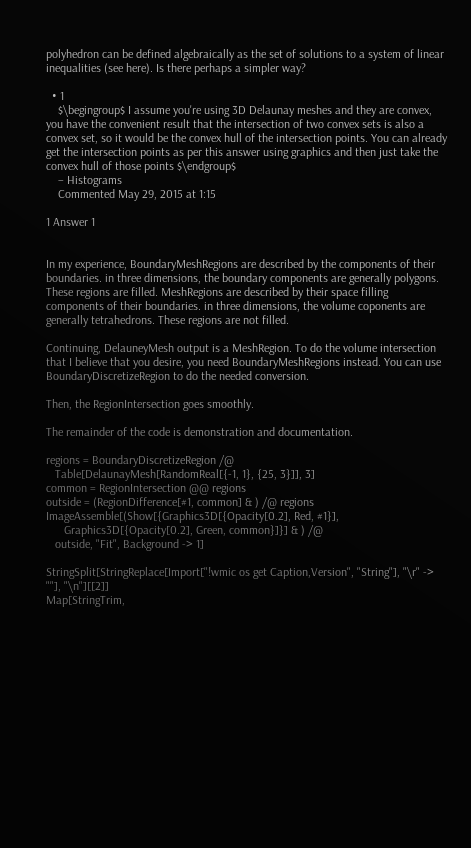polyhedron can be defined algebraically as the set of solutions to a system of linear inequalities (see here). Is there perhaps a simpler way?

  • 1
    $\begingroup$ I assume you're using 3D Delaunay meshes and they are convex, you have the convenient result that the intersection of two convex sets is also a convex set, so it would be the convex hull of the intersection points. You can already get the intersection points as per this answer using graphics and then just take the convex hull of those points $\endgroup$
    – Histograms
    Commented May 29, 2015 at 1:15

1 Answer 1


In my experience, BoundaryMeshRegions are described by the components of their boundaries. in three dimensions, the boundary components are generally polygons. These regions are filled. MeshRegions are described by their space filling components of their boundaries. in three dimensions, the volume coponents are generally tetrahedrons. These regions are not filled.

Continuing, DelauneyMesh output is a MeshRegion. To do the volume intersection that I believe that you desire, you need BoundaryMeshRegions instead. You can use BoundaryDiscretizeRegion to do the needed conversion.

Then, the RegionIntersection goes smoothly.

The remainder of the code is demonstration and documentation.

regions = BoundaryDiscretizeRegion /@
   Table[DelaunayMesh[RandomReal[{-1, 1}, {25, 3}]], 3]
common = RegionIntersection @@ regions
outside = (RegionDifference[#1, common] & ) /@ regions
ImageAssemble[(Show[{Graphics3D[{Opacity[0.2], Red, #1}],
      Graphics3D[{Opacity[0.2], Green, common}]}] & ) /@
   outside, "Fit", Background -> 1]

StringSplit[StringReplace[Import["!wmic os get Caption,Version", "String"], "\r" -> ""], "\n"][[2]]
Map[StringTrim,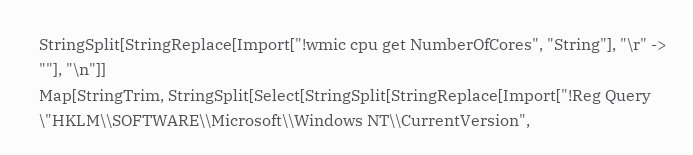StringSplit[StringReplace[Import["!wmic cpu get NumberOfCores", "String"], "\r" -> ""], "\n"]]
Map[StringTrim, StringSplit[Select[StringSplit[StringReplace[Import["!Reg Query \"HKLM\\SOFTWARE\\Microsoft\\Windows NT\\CurrentVersion",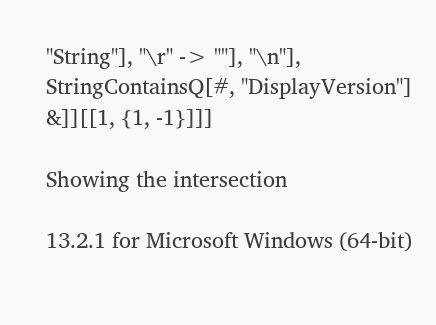"String"], "\r" -> ""], "\n"], StringContainsQ[#, "DisplayVersion"] &]][[1, {1, -1}]]]

Showing the intersection

13.2.1 for Microsoft Windows (64-bit)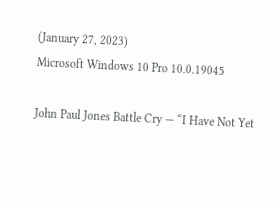(January 27, 2023)
Microsoft Windows 10 Pro 10.0.19045

John Paul Jones Battle Cry — “I Have Not Yet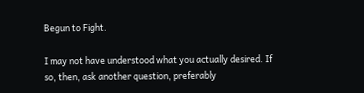Begun to Fight.

I may not have understood what you actually desired. If so, then, ask another question, preferably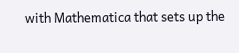with Mathematica that sets up the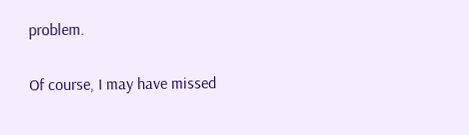problem.

Of course, I may have missed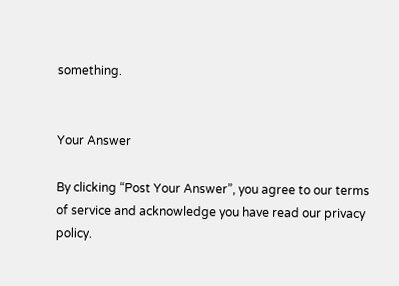something.


Your Answer

By clicking “Post Your Answer”, you agree to our terms of service and acknowledge you have read our privacy policy.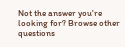Not the answer you're looking for? Browse other questions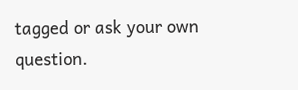tagged or ask your own question.